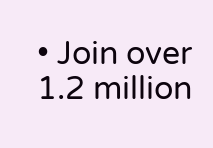• Join over 1.2 million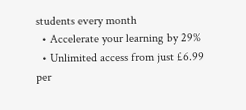students every month
  • Accelerate your learning by 29%
  • Unlimited access from just £6.99 per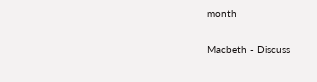month

Macbeth - Discuss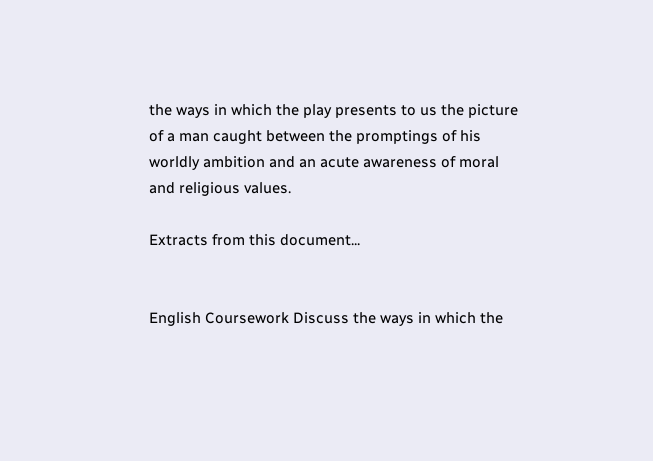the ways in which the play presents to us the picture of a man caught between the promptings of his worldly ambition and an acute awareness of moral and religious values.

Extracts from this document...


English Coursework Discuss the ways in which the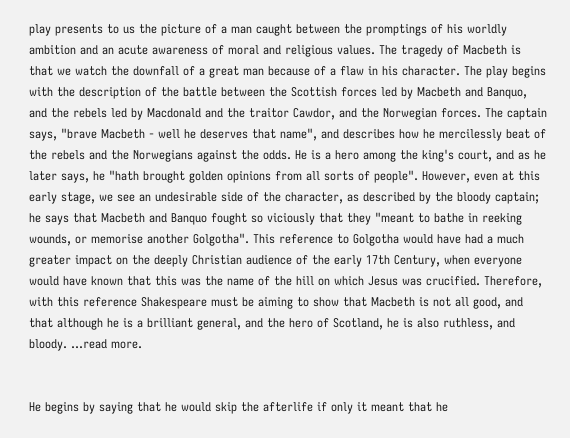play presents to us the picture of a man caught between the promptings of his worldly ambition and an acute awareness of moral and religious values. The tragedy of Macbeth is that we watch the downfall of a great man because of a flaw in his character. The play begins with the description of the battle between the Scottish forces led by Macbeth and Banquo, and the rebels led by Macdonald and the traitor Cawdor, and the Norwegian forces. The captain says, "brave Macbeth - well he deserves that name", and describes how he mercilessly beat of the rebels and the Norwegians against the odds. He is a hero among the king's court, and as he later says, he "hath brought golden opinions from all sorts of people". However, even at this early stage, we see an undesirable side of the character, as described by the bloody captain; he says that Macbeth and Banquo fought so viciously that they "meant to bathe in reeking wounds, or memorise another Golgotha". This reference to Golgotha would have had a much greater impact on the deeply Christian audience of the early 17th Century, when everyone would have known that this was the name of the hill on which Jesus was crucified. Therefore, with this reference Shakespeare must be aiming to show that Macbeth is not all good, and that although he is a brilliant general, and the hero of Scotland, he is also ruthless, and bloody. ...read more.


He begins by saying that he would skip the afterlife if only it meant that he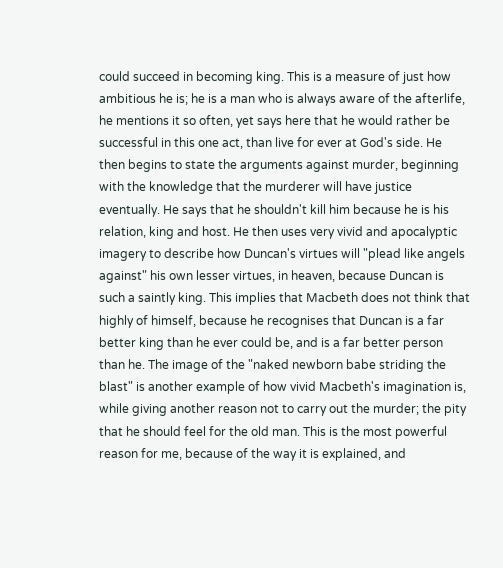could succeed in becoming king. This is a measure of just how ambitious he is; he is a man who is always aware of the afterlife, he mentions it so often, yet says here that he would rather be successful in this one act, than live for ever at God's side. He then begins to state the arguments against murder, beginning with the knowledge that the murderer will have justice eventually. He says that he shouldn't kill him because he is his relation, king and host. He then uses very vivid and apocalyptic imagery to describe how Duncan's virtues will "plead like angels against" his own lesser virtues, in heaven, because Duncan is such a saintly king. This implies that Macbeth does not think that highly of himself, because he recognises that Duncan is a far better king than he ever could be, and is a far better person than he. The image of the "naked newborn babe striding the blast" is another example of how vivid Macbeth's imagination is, while giving another reason not to carry out the murder; the pity that he should feel for the old man. This is the most powerful reason for me, because of the way it is explained, and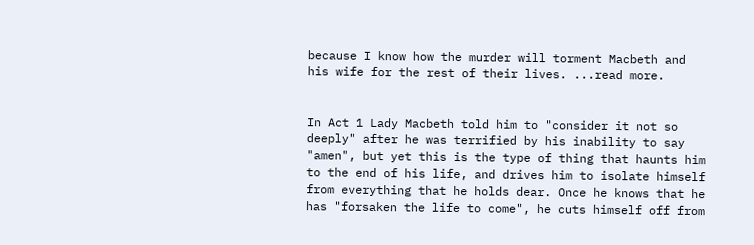because I know how the murder will torment Macbeth and his wife for the rest of their lives. ...read more.


In Act 1 Lady Macbeth told him to "consider it not so deeply" after he was terrified by his inability to say "amen", but yet this is the type of thing that haunts him to the end of his life, and drives him to isolate himself from everything that he holds dear. Once he knows that he has "forsaken the life to come", he cuts himself off from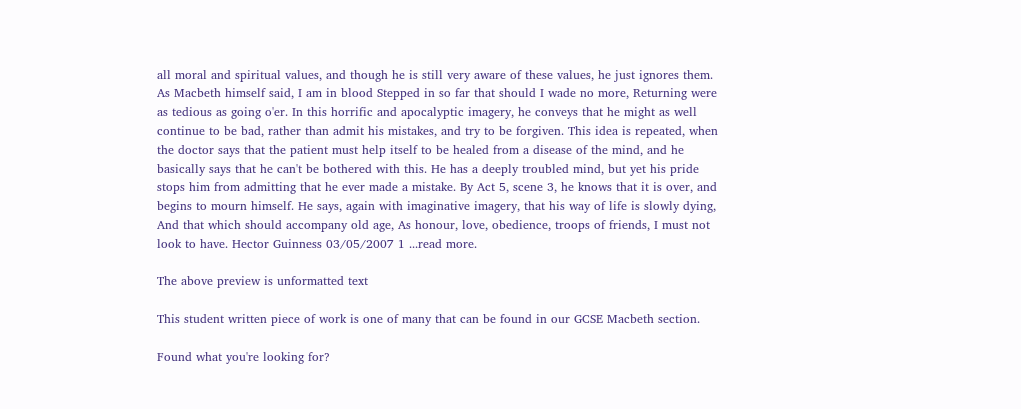all moral and spiritual values, and though he is still very aware of these values, he just ignores them. As Macbeth himself said, I am in blood Stepped in so far that should I wade no more, Returning were as tedious as going o'er. In this horrific and apocalyptic imagery, he conveys that he might as well continue to be bad, rather than admit his mistakes, and try to be forgiven. This idea is repeated, when the doctor says that the patient must help itself to be healed from a disease of the mind, and he basically says that he can't be bothered with this. He has a deeply troubled mind, but yet his pride stops him from admitting that he ever made a mistake. By Act 5, scene 3, he knows that it is over, and begins to mourn himself. He says, again with imaginative imagery, that his way of life is slowly dying, And that which should accompany old age, As honour, love, obedience, troops of friends, I must not look to have. Hector Guinness 03/05/2007 1 ...read more.

The above preview is unformatted text

This student written piece of work is one of many that can be found in our GCSE Macbeth section.

Found what you're looking for?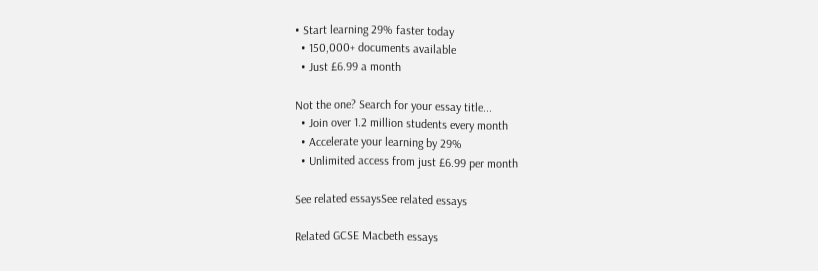• Start learning 29% faster today
  • 150,000+ documents available
  • Just £6.99 a month

Not the one? Search for your essay title...
  • Join over 1.2 million students every month
  • Accelerate your learning by 29%
  • Unlimited access from just £6.99 per month

See related essaysSee related essays

Related GCSE Macbeth essays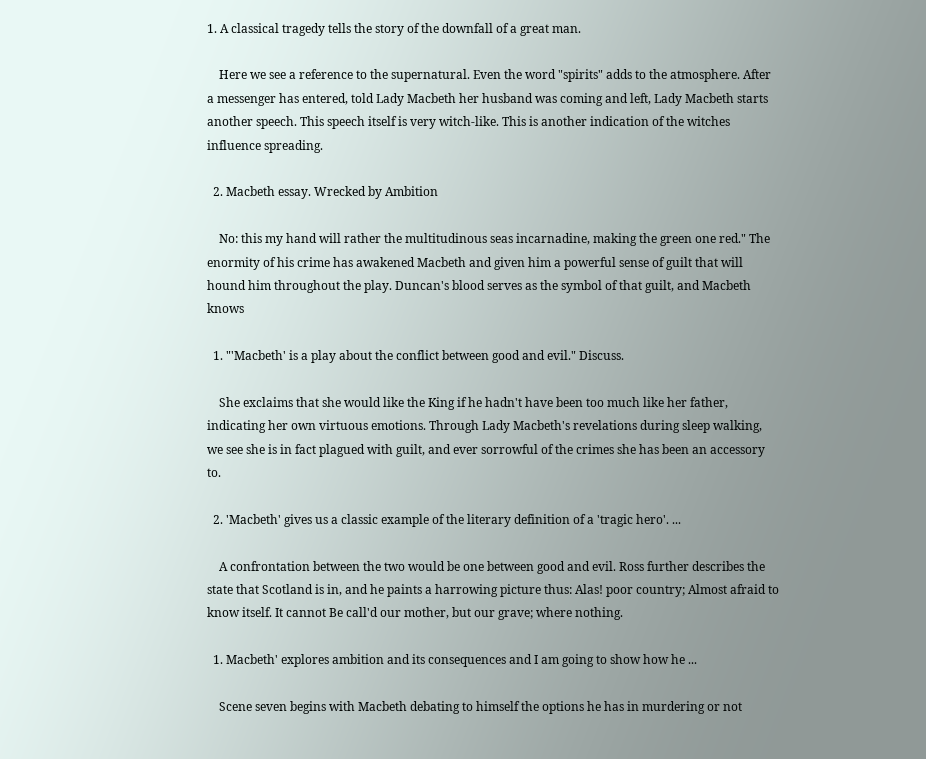1. A classical tragedy tells the story of the downfall of a great man.

    Here we see a reference to the supernatural. Even the word "spirits" adds to the atmosphere. After a messenger has entered, told Lady Macbeth her husband was coming and left, Lady Macbeth starts another speech. This speech itself is very witch-like. This is another indication of the witches influence spreading.

  2. Macbeth essay. Wrecked by Ambition

    No: this my hand will rather the multitudinous seas incarnadine, making the green one red." The enormity of his crime has awakened Macbeth and given him a powerful sense of guilt that will hound him throughout the play. Duncan's blood serves as the symbol of that guilt, and Macbeth knows

  1. "'Macbeth' is a play about the conflict between good and evil." Discuss.

    She exclaims that she would like the King if he hadn't have been too much like her father, indicating her own virtuous emotions. Through Lady Macbeth's revelations during sleep walking, we see she is in fact plagued with guilt, and ever sorrowful of the crimes she has been an accessory to.

  2. 'Macbeth' gives us a classic example of the literary definition of a 'tragic hero'. ...

    A confrontation between the two would be one between good and evil. Ross further describes the state that Scotland is in, and he paints a harrowing picture thus: Alas! poor country; Almost afraid to know itself. It cannot Be call'd our mother, but our grave; where nothing.

  1. Macbeth' explores ambition and its consequences and I am going to show how he ...

    Scene seven begins with Macbeth debating to himself the options he has in murdering or not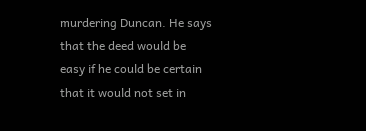murdering Duncan. He says that the deed would be easy if he could be certain that it would not set in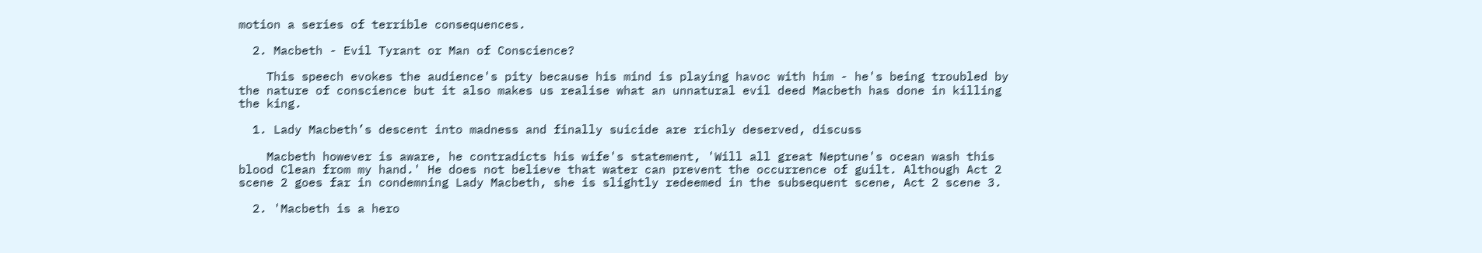motion a series of terrible consequences.

  2. Macbeth - Evil Tyrant or Man of Conscience?

    This speech evokes the audience's pity because his mind is playing havoc with him - he's being troubled by the nature of conscience but it also makes us realise what an unnatural evil deed Macbeth has done in killing the king.

  1. Lady Macbeth’s descent into madness and finally suicide are richly deserved, discuss

    Macbeth however is aware, he contradicts his wife's statement, 'Will all great Neptune's ocean wash this blood Clean from my hand.' He does not believe that water can prevent the occurrence of guilt. Although Act 2 scene 2 goes far in condemning Lady Macbeth, she is slightly redeemed in the subsequent scene, Act 2 scene 3.

  2. 'Macbeth is a hero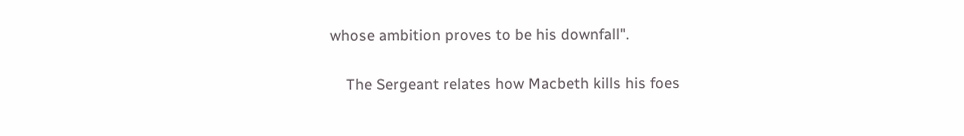whose ambition proves to be his downfall".

    The Sergeant relates how Macbeth kills his foes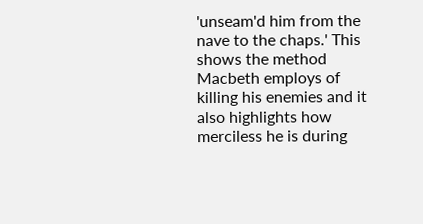'unseam'd him from the nave to the chaps.' This shows the method Macbeth employs of killing his enemies and it also highlights how merciless he is during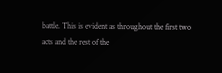battle. This is evident as throughout the first two acts and the rest of the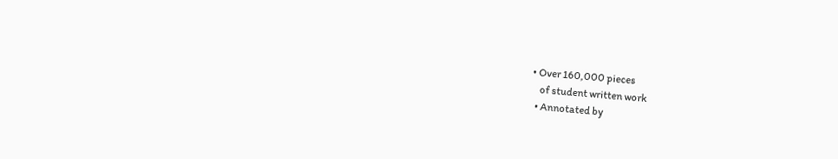• Over 160,000 pieces
    of student written work
  • Annotated by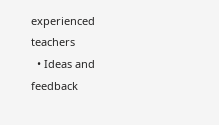experienced teachers
  • Ideas and feedback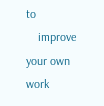to
    improve your own work